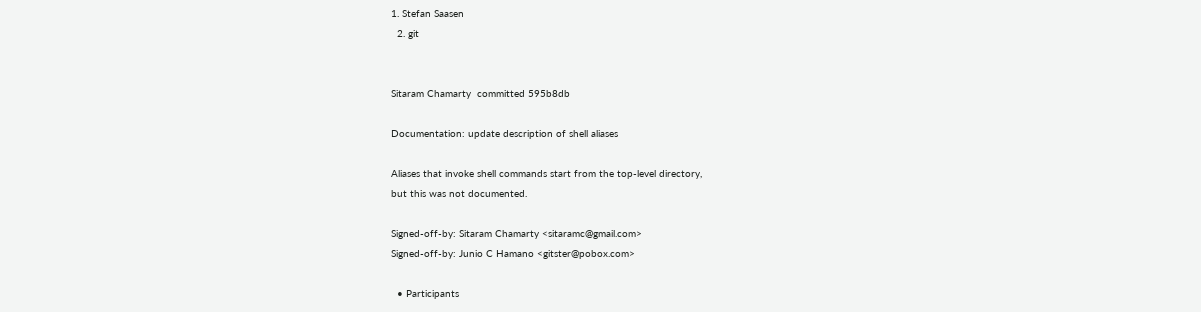1. Stefan Saasen
  2. git


Sitaram Chamarty  committed 595b8db

Documentation: update description of shell aliases

Aliases that invoke shell commands start from the top-level directory,
but this was not documented.

Signed-off-by: Sitaram Chamarty <sitaramc@gmail.com>
Signed-off-by: Junio C Hamano <gitster@pobox.com>

  • Participants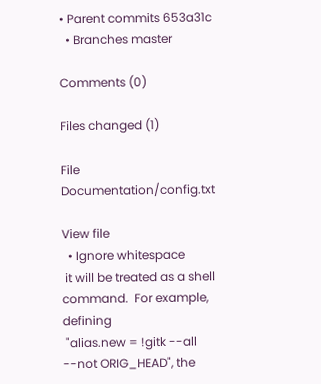• Parent commits 653a31c
  • Branches master

Comments (0)

Files changed (1)

File Documentation/config.txt

View file
  • Ignore whitespace
 it will be treated as a shell command.  For example, defining
 "alias.new = !gitk --all --not ORIG_HEAD", the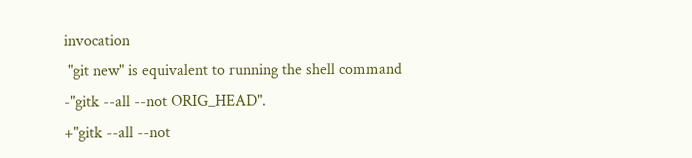invocation
 "git new" is equivalent to running the shell command
-"gitk --all --not ORIG_HEAD".
+"gitk --all --not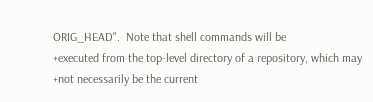ORIG_HEAD".  Note that shell commands will be
+executed from the top-level directory of a repository, which may
+not necessarily be the current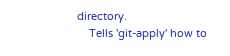directory.
    Tells 'git-apply' how to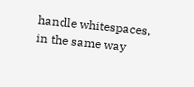handle whitespaces, in the same way